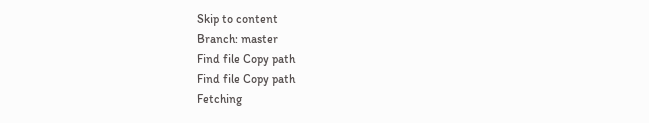Skip to content
Branch: master
Find file Copy path
Find file Copy path
Fetching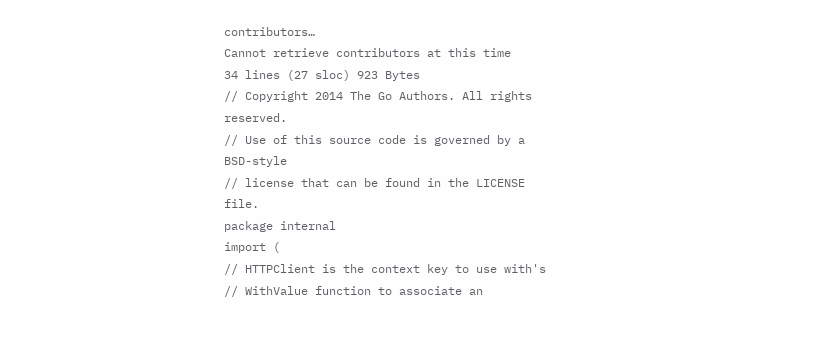contributors…
Cannot retrieve contributors at this time
34 lines (27 sloc) 923 Bytes
// Copyright 2014 The Go Authors. All rights reserved.
// Use of this source code is governed by a BSD-style
// license that can be found in the LICENSE file.
package internal
import (
// HTTPClient is the context key to use with's
// WithValue function to associate an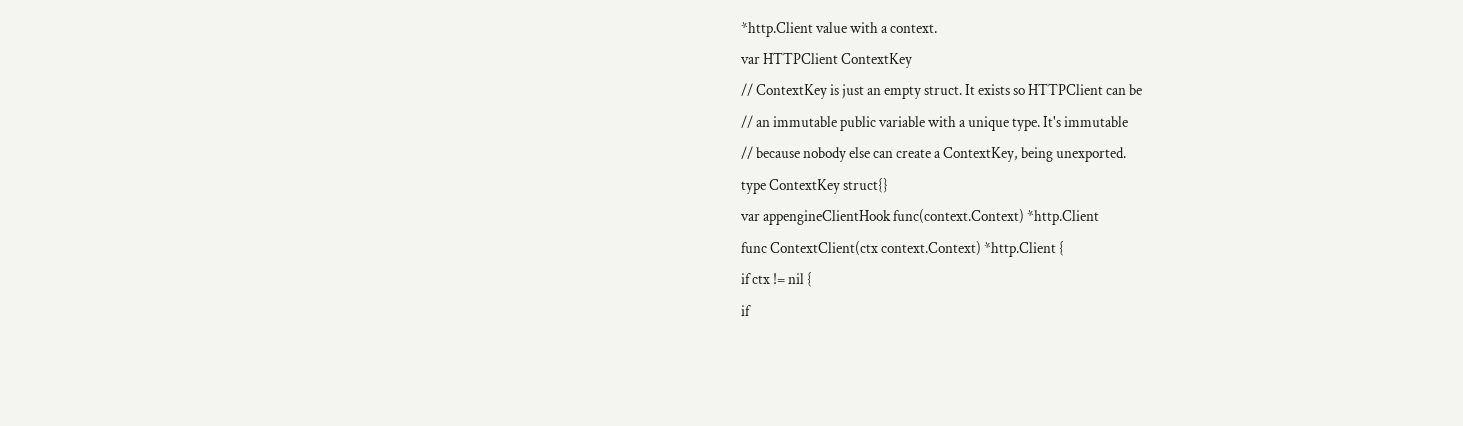*http.Client value with a context.
var HTTPClient ContextKey
// ContextKey is just an empty struct. It exists so HTTPClient can be
// an immutable public variable with a unique type. It's immutable
// because nobody else can create a ContextKey, being unexported.
type ContextKey struct{}
var appengineClientHook func(context.Context) *http.Client
func ContextClient(ctx context.Context) *http.Client {
if ctx != nil {
if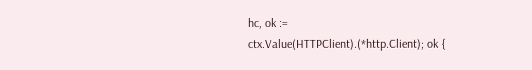hc, ok := ctx.Value(HTTPClient).(*http.Client); ok {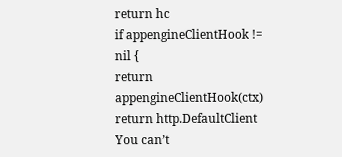return hc
if appengineClientHook != nil {
return appengineClientHook(ctx)
return http.DefaultClient
You can’t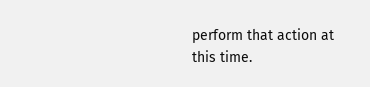perform that action at this time.